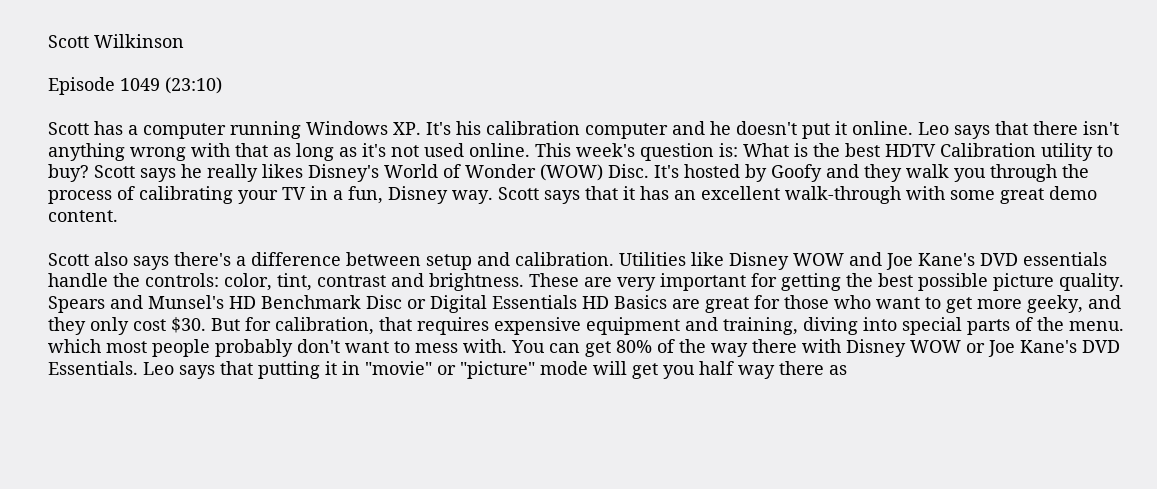Scott Wilkinson

Episode 1049 (23:10)

Scott has a computer running Windows XP. It's his calibration computer and he doesn't put it online. Leo says that there isn't anything wrong with that as long as it's not used online. This week's question is: What is the best HDTV Calibration utility to buy? Scott says he really likes Disney's World of Wonder (WOW) Disc. It's hosted by Goofy and they walk you through the process of calibrating your TV in a fun, Disney way. Scott says that it has an excellent walk-through with some great demo content.

Scott also says there's a difference between setup and calibration. Utilities like Disney WOW and Joe Kane's DVD essentials handle the controls: color, tint, contrast and brightness. These are very important for getting the best possible picture quality. Spears and Munsel's HD Benchmark Disc or Digital Essentials HD Basics are great for those who want to get more geeky, and they only cost $30. But for calibration, that requires expensive equipment and training, diving into special parts of the menu. which most people probably don't want to mess with. You can get 80% of the way there with Disney WOW or Joe Kane's DVD Essentials. Leo says that putting it in "movie" or "picture" mode will get you half way there as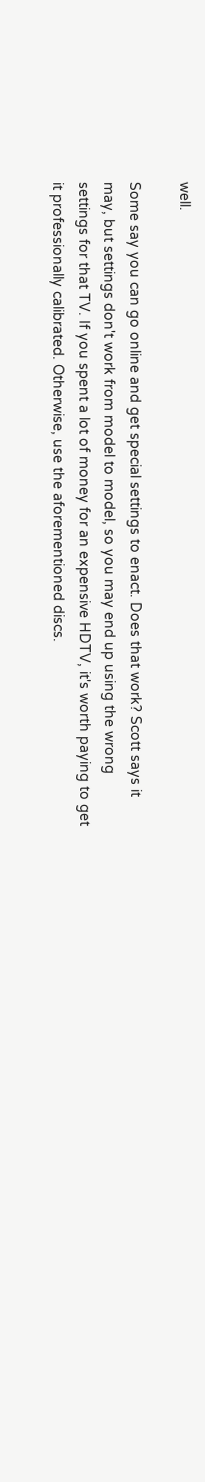well.

Some say you can go online and get special settings to enact. Does that work? Scott says it may, but settings don't work from model to model, so you may end up using the wrong settings for that TV. If you spent a lot of money for an expensive HDTV, it's worth paying to get it professionally calibrated. Otherwise, use the aforementioned discs.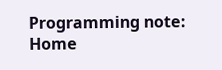Programming note: Home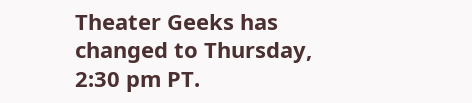Theater Geeks has changed to Thursday, 2:30 pm PT.